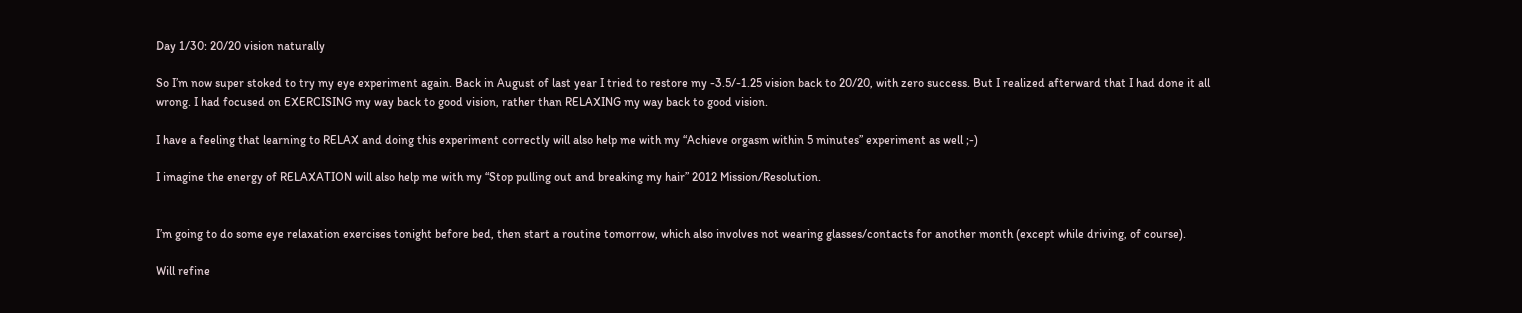Day 1/30: 20/20 vision naturally

So I’m now super stoked to try my eye experiment again. Back in August of last year I tried to restore my -3.5/-1.25 vision back to 20/20, with zero success. But I realized afterward that I had done it all wrong. I had focused on EXERCISING my way back to good vision, rather than RELAXING my way back to good vision.

I have a feeling that learning to RELAX and doing this experiment correctly will also help me with my “Achieve orgasm within 5 minutes” experiment as well ;-)

I imagine the energy of RELAXATION will also help me with my “Stop pulling out and breaking my hair” 2012 Mission/Resolution.


I’m going to do some eye relaxation exercises tonight before bed, then start a routine tomorrow, which also involves not wearing glasses/contacts for another month (except while driving, of course).

Will refine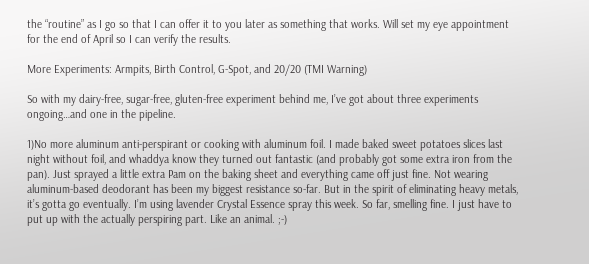the “routine” as I go so that I can offer it to you later as something that works. Will set my eye appointment for the end of April so I can verify the results.

More Experiments: Armpits, Birth Control, G-Spot, and 20/20 (TMI Warning)

So with my dairy-free, sugar-free, gluten-free experiment behind me, I’ve got about three experiments ongoing…and one in the pipeline.

1)No more aluminum anti-perspirant or cooking with aluminum foil. I made baked sweet potatoes slices last night without foil, and whaddya know they turned out fantastic (and probably got some extra iron from the pan). Just sprayed a little extra Pam on the baking sheet and everything came off just fine. Not wearing aluminum-based deodorant has been my biggest resistance so-far. But in the spirit of eliminating heavy metals, it’s gotta go eventually. I’m using lavender Crystal Essence spray this week. So far, smelling fine. I just have to put up with the actually perspiring part. Like an animal. ;-)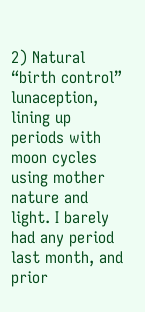2) Natural “birth control” lunaception, lining up periods with moon cycles using mother nature and light. I barely had any period last month, and prior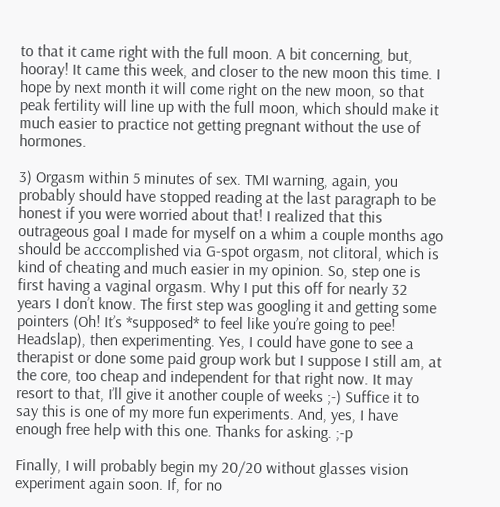to that it came right with the full moon. A bit concerning, but, hooray! It came this week, and closer to the new moon this time. I hope by next month it will come right on the new moon, so that peak fertility will line up with the full moon, which should make it much easier to practice not getting pregnant without the use of hormones.

3) Orgasm within 5 minutes of sex. TMI warning, again, you probably should have stopped reading at the last paragraph to be honest if you were worried about that! I realized that this outrageous goal I made for myself on a whim a couple months ago should be acccomplished via G-spot orgasm, not clitoral, which is kind of cheating and much easier in my opinion. So, step one is first having a vaginal orgasm. Why I put this off for nearly 32 years I don’t know. The first step was googling it and getting some pointers (Oh! It’s *supposed* to feel like you’re going to pee! Headslap), then experimenting. Yes, I could have gone to see a therapist or done some paid group work but I suppose I still am, at the core, too cheap and independent for that right now. It may resort to that, I’ll give it another couple of weeks ;-) Suffice it to say this is one of my more fun experiments. And, yes, I have enough free help with this one. Thanks for asking. ;-p

Finally, I will probably begin my 20/20 without glasses vision experiment again soon. If, for no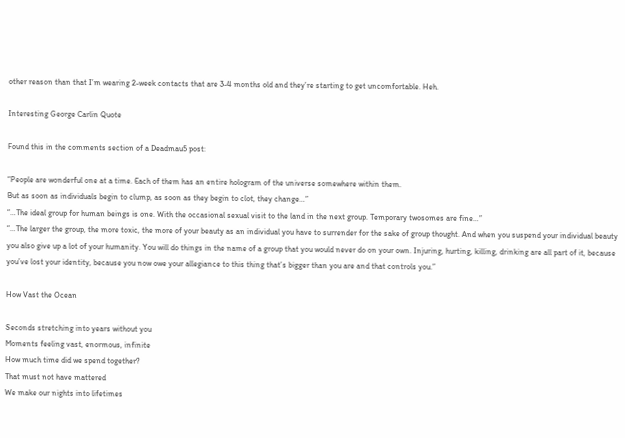other reason than that I’m wearing 2-week contacts that are 3-4 months old and they’re starting to get uncomfortable. Heh.

Interesting George Carlin Quote

Found this in the comments section of a Deadmau5 post:

“People are wonderful one at a time. Each of them has an entire hologram of the universe somewhere within them.
But as soon as individuals begin to clump, as soon as they begin to clot, they change…”
“…The ideal group for human beings is one. With the occasional sexual visit to the land in the next group. Temporary twosomes are fine…”
“…The larger the group, the more toxic, the more of your beauty as an individual you have to surrender for the sake of group thought. And when you suspend your individual beauty you also give up a lot of your humanity. You will do things in the name of a group that you would never do on your own. Injuring, hurting, killing, drinking are all part of it, because you’ve lost your identity, because you now owe your allegiance to this thing that’s bigger than you are and that controls you.”

How Vast the Ocean

Seconds stretching into years without you
Moments feeling vast, enormous, infinite
How much time did we spend together?
That must not have mattered
We make our nights into lifetimes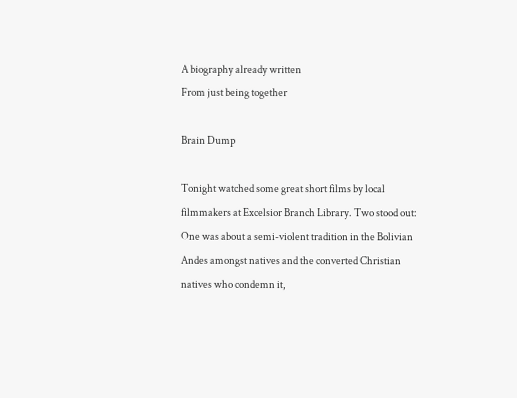A biography already written
From just being together

Brain Dump

Tonight watched some great short films by local filmmakers at Excelsior Branch Library. Two stood out: One was about a semi-violent tradition in the Bolivian Andes amongst natives and the converted Christian natives who condemn it,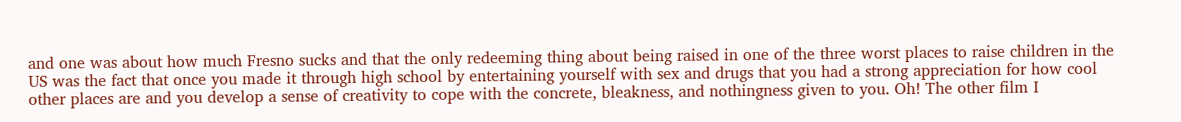and one was about how much Fresno sucks and that the only redeeming thing about being raised in one of the three worst places to raise children in the US was the fact that once you made it through high school by entertaining yourself with sex and drugs that you had a strong appreciation for how cool other places are and you develop a sense of creativity to cope with the concrete, bleakness, and nothingness given to you. Oh! The other film I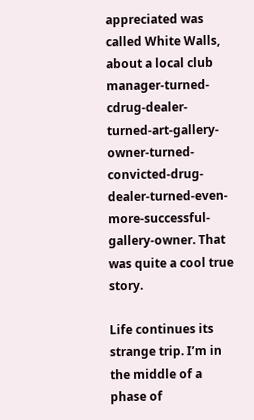appreciated was called White Walls, about a local club manager-turned-cdrug-dealer-turned-art-gallery-owner-turned-convicted-drug-dealer-turned-even-more-successful-gallery-owner. That was quite a cool true story.

Life continues its strange trip. I’m in the middle of a phase of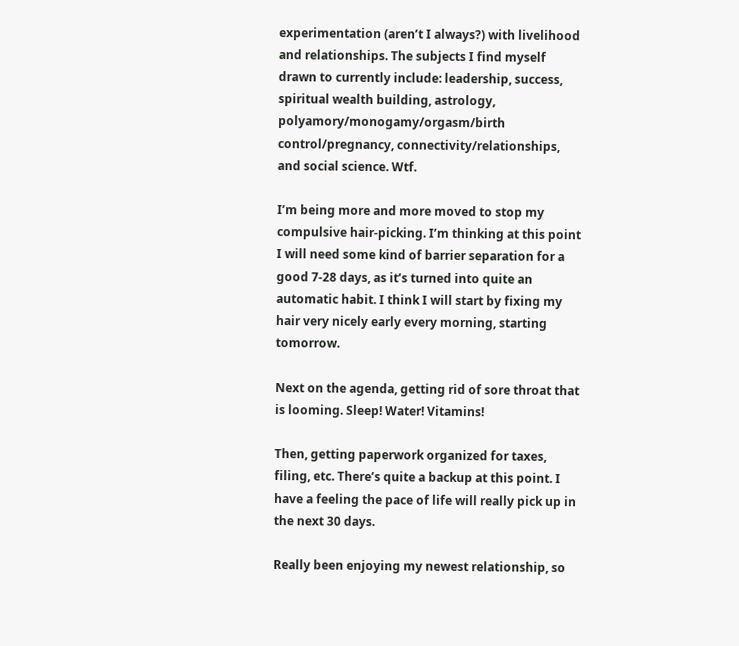experimentation (aren’t I always?) with livelihood and relationships. The subjects I find myself drawn to currently include: leadership, success, spiritual wealth building, astrology, polyamory/monogamy/orgasm/birth control/pregnancy, connectivity/relationships, and social science. Wtf.

I’m being more and more moved to stop my compulsive hair-picking. I’m thinking at this point I will need some kind of barrier separation for a good 7-28 days, as it’s turned into quite an automatic habit. I think I will start by fixing my hair very nicely early every morning, starting tomorrow.

Next on the agenda, getting rid of sore throat that is looming. Sleep! Water! Vitamins!

Then, getting paperwork organized for taxes, filing, etc. There’s quite a backup at this point. I have a feeling the pace of life will really pick up in the next 30 days.

Really been enjoying my newest relationship, so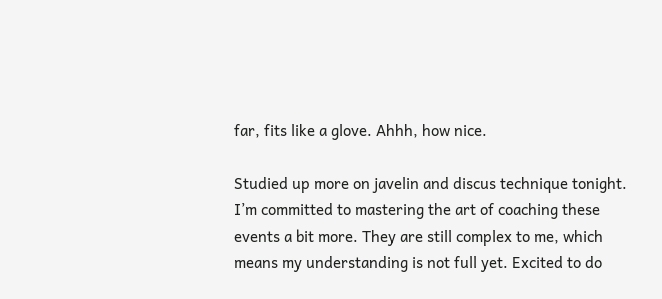far, fits like a glove. Ahhh, how nice.

Studied up more on javelin and discus technique tonight. I’m committed to mastering the art of coaching these events a bit more. They are still complex to me, which means my understanding is not full yet. Excited to do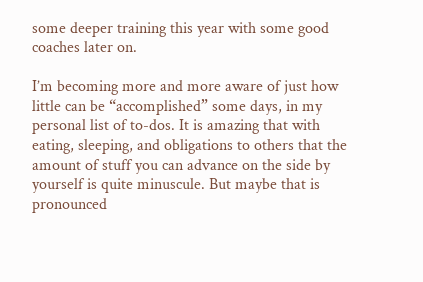some deeper training this year with some good coaches later on.

I’m becoming more and more aware of just how little can be “accomplished” some days, in my personal list of to-dos. It is amazing that with eating, sleeping, and obligations to others that the amount of stuff you can advance on the side by yourself is quite minuscule. But maybe that is pronounced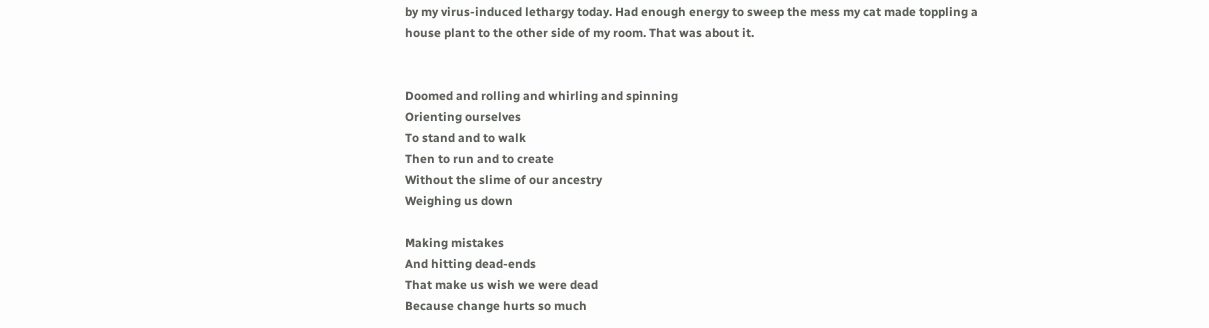by my virus-induced lethargy today. Had enough energy to sweep the mess my cat made toppling a house plant to the other side of my room. That was about it.


Doomed and rolling and whirling and spinning
Orienting ourselves
To stand and to walk
Then to run and to create
Without the slime of our ancestry
Weighing us down

Making mistakes
And hitting dead-ends
That make us wish we were dead
Because change hurts so much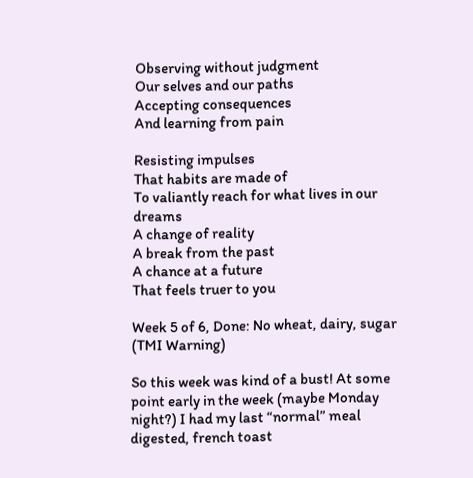Observing without judgment
Our selves and our paths
Accepting consequences
And learning from pain

Resisting impulses
That habits are made of
To valiantly reach for what lives in our dreams
A change of reality
A break from the past
A chance at a future
That feels truer to you

Week 5 of 6, Done: No wheat, dairy, sugar (TMI Warning)

So this week was kind of a bust! At some point early in the week (maybe Monday night?) I had my last “normal” meal digested, french toast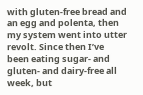with gluten-free bread and an egg and polenta, then my system went into utter revolt. Since then I’ve been eating sugar- and gluten- and dairy-free all week, but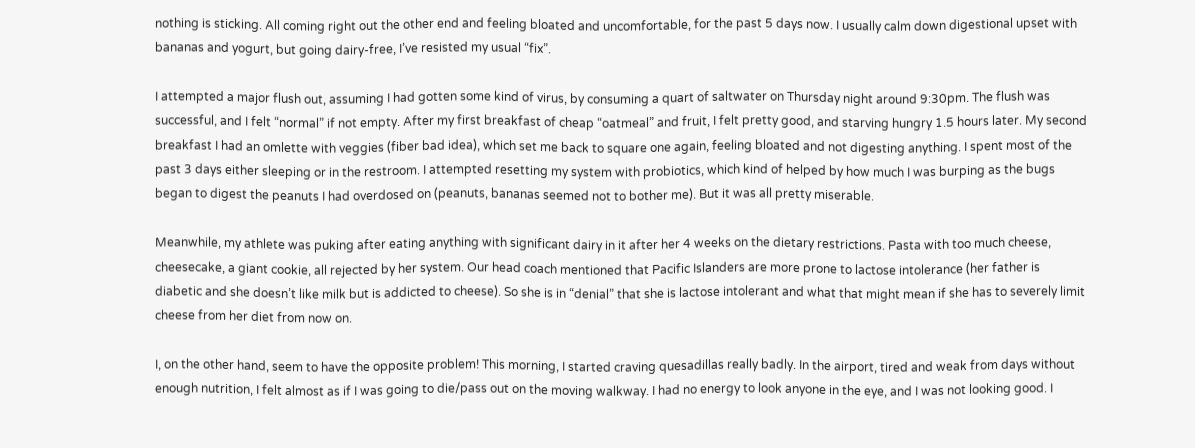nothing is sticking. All coming right out the other end and feeling bloated and uncomfortable, for the past 5 days now. I usually calm down digestional upset with bananas and yogurt, but going dairy-free, I’ve resisted my usual “fix”.

I attempted a major flush out, assuming I had gotten some kind of virus, by consuming a quart of saltwater on Thursday night around 9:30pm. The flush was successful, and I felt “normal” if not empty. After my first breakfast of cheap “oatmeal” and fruit, I felt pretty good, and starving hungry 1.5 hours later. My second breakfast I had an omlette with veggies (fiber bad idea), which set me back to square one again, feeling bloated and not digesting anything. I spent most of the past 3 days either sleeping or in the restroom. I attempted resetting my system with probiotics, which kind of helped by how much I was burping as the bugs began to digest the peanuts I had overdosed on (peanuts, bananas seemed not to bother me). But it was all pretty miserable.

Meanwhile, my athlete was puking after eating anything with significant dairy in it after her 4 weeks on the dietary restrictions. Pasta with too much cheese, cheesecake, a giant cookie, all rejected by her system. Our head coach mentioned that Pacific Islanders are more prone to lactose intolerance (her father is diabetic and she doesn’t like milk but is addicted to cheese). So she is in “denial” that she is lactose intolerant and what that might mean if she has to severely limit cheese from her diet from now on.

I, on the other hand, seem to have the opposite problem! This morning, I started craving quesadillas really badly. In the airport, tired and weak from days without enough nutrition, I felt almost as if I was going to die/pass out on the moving walkway. I had no energy to look anyone in the eye, and I was not looking good. I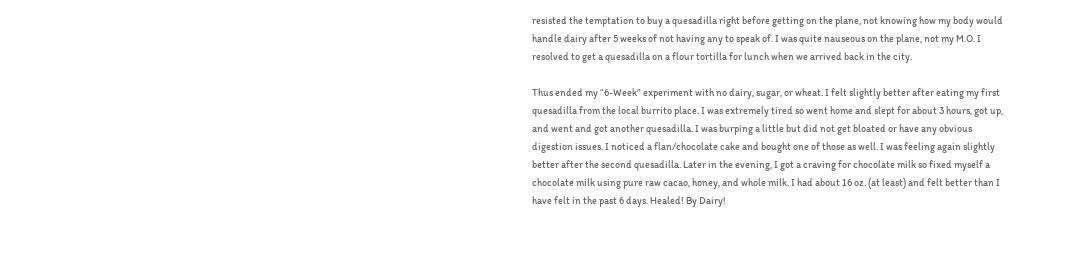resisted the temptation to buy a quesadilla right before getting on the plane, not knowing how my body would handle dairy after 5 weeks of not having any to speak of. I was quite nauseous on the plane, not my M.O. I resolved to get a quesadilla on a flour tortilla for lunch when we arrived back in the city.

Thus ended my “6-Week” experiment with no dairy, sugar, or wheat. I felt slightly better after eating my first quesadilla from the local burrito place. I was extremely tired so went home and slept for about 3 hours, got up, and went and got another quesadilla. I was burping a little but did not get bloated or have any obvious digestion issues. I noticed a flan/chocolate cake and bought one of those as well. I was feeling again slightly better after the second quesadilla. Later in the evening, I got a craving for chocolate milk so fixed myself a chocolate milk using pure raw cacao, honey, and whole milk. I had about 16 oz. (at least) and felt better than I have felt in the past 6 days. Healed! By Dairy!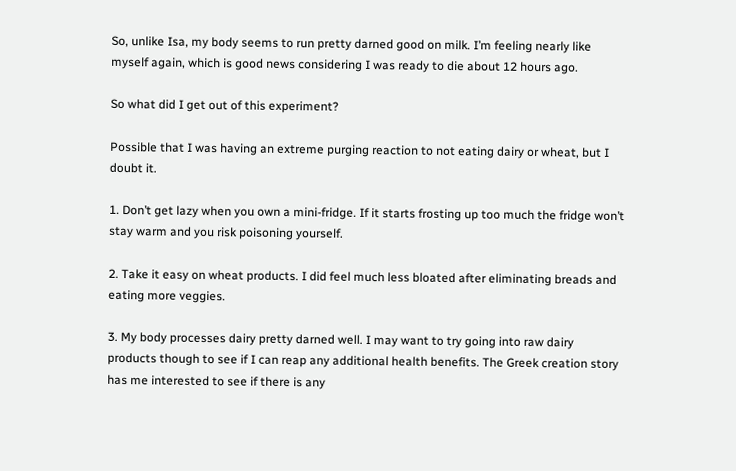So, unlike Isa, my body seems to run pretty darned good on milk. I’m feeling nearly like myself again, which is good news considering I was ready to die about 12 hours ago.

So what did I get out of this experiment?

Possible that I was having an extreme purging reaction to not eating dairy or wheat, but I doubt it.

1. Don’t get lazy when you own a mini-fridge. If it starts frosting up too much the fridge won’t stay warm and you risk poisoning yourself.

2. Take it easy on wheat products. I did feel much less bloated after eliminating breads and eating more veggies.

3. My body processes dairy pretty darned well. I may want to try going into raw dairy products though to see if I can reap any additional health benefits. The Greek creation story has me interested to see if there is any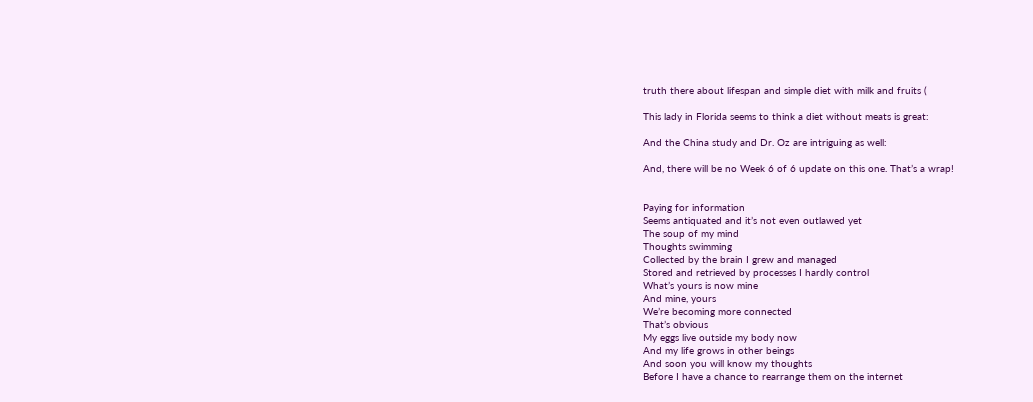truth there about lifespan and simple diet with milk and fruits (

This lady in Florida seems to think a diet without meats is great:

And the China study and Dr. Oz are intriguing as well:

And, there will be no Week 6 of 6 update on this one. That’s a wrap!


Paying for information
Seems antiquated and it’s not even outlawed yet
The soup of my mind
Thoughts swimming
Collected by the brain I grew and managed
Stored and retrieved by processes I hardly control
What’s yours is now mine
And mine, yours
We’re becoming more connected
That’s obvious
My eggs live outside my body now
And my life grows in other beings
And soon you will know my thoughts
Before I have a chance to rearrange them on the internet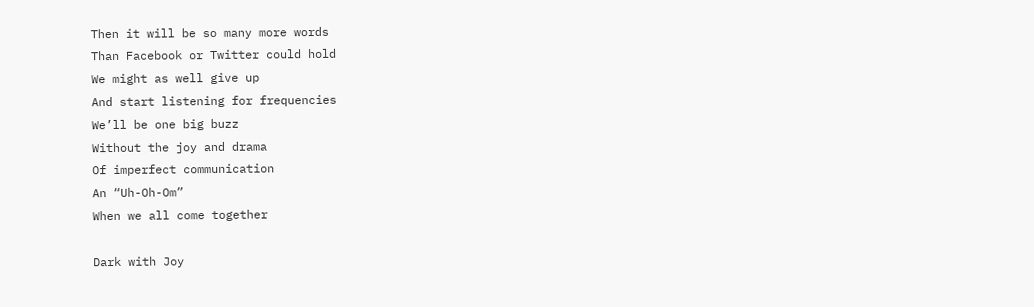Then it will be so many more words
Than Facebook or Twitter could hold
We might as well give up
And start listening for frequencies
We’ll be one big buzz
Without the joy and drama
Of imperfect communication
An “Uh-Oh-Om”
When we all come together

Dark with Joy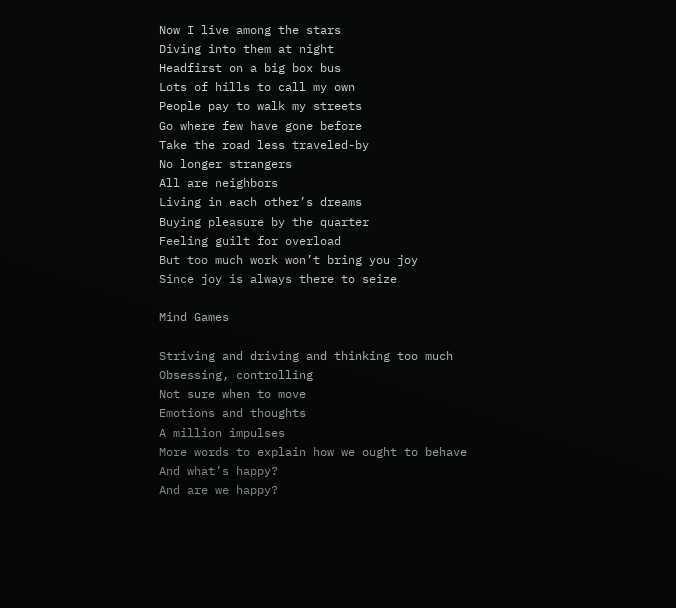Now I live among the stars
Diving into them at night
Headfirst on a big box bus
Lots of hills to call my own
People pay to walk my streets
Go where few have gone before
Take the road less traveled-by
No longer strangers
All are neighbors
Living in each other’s dreams
Buying pleasure by the quarter
Feeling guilt for overload
But too much work won’t bring you joy
Since joy is always there to seize

Mind Games

Striving and driving and thinking too much
Obsessing, controlling
Not sure when to move
Emotions and thoughts
A million impulses
More words to explain how we ought to behave
And what’s happy?
And are we happy?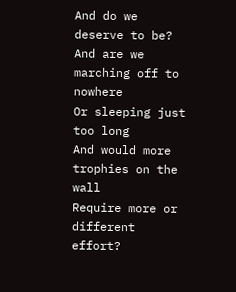And do we deserve to be?
And are we marching off to nowhere
Or sleeping just too long
And would more trophies on the wall
Require more or different effort?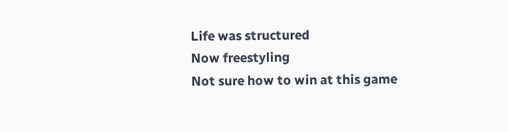Life was structured
Now freestyling
Not sure how to win at this game